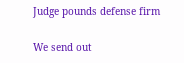Judge pounds defense firm

We send out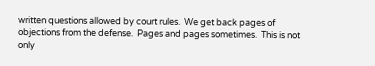written questions allowed by court rules.  We get back pages of objections from the defense.  Pages and pages sometimes.  This is not only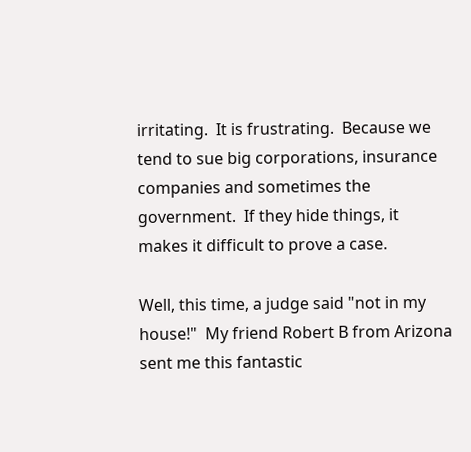irritating.  It is frustrating.  Because we tend to sue big corporations, insurance companies and sometimes the government.  If they hide things, it makes it difficult to prove a case.

Well, this time, a judge said "not in my house!"  My friend Robert B from Arizona sent me this fantastic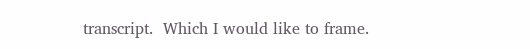transcript.  Which I would like to frame.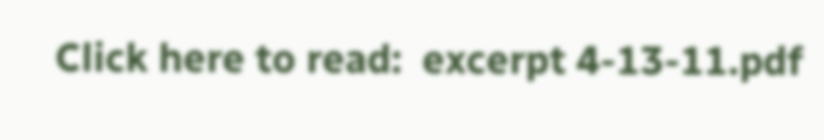Click here to read:  excerpt 4-13-11.pdf